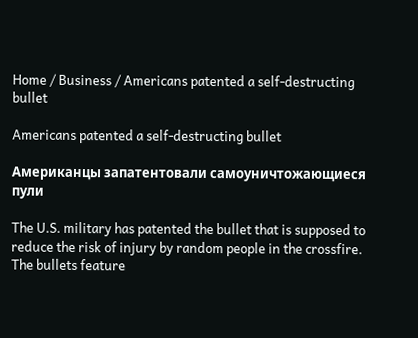Home / Business / Americans patented a self-destructing bullet

Americans patented a self-destructing bullet

Американцы запатентовали самоуничтожающиеся пули

The U.S. military has patented the bullet that is supposed to reduce the risk of injury by random people in the crossfire. The bullets feature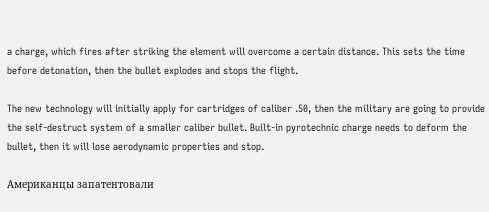a charge, which fires after striking the element will overcome a certain distance. This sets the time before detonation, then the bullet explodes and stops the flight.

The new technology will initially apply for cartridges of caliber .50, then the military are going to provide the self-destruct system of a smaller caliber bullet. Built-in pyrotechnic charge needs to deform the bullet, then it will lose aerodynamic properties and stop.

Американцы запатентовали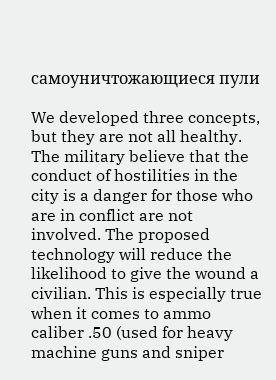самоуничтожающиеся пули

We developed three concepts, but they are not all healthy. The military believe that the conduct of hostilities in the city is a danger for those who are in conflict are not involved. The proposed technology will reduce the likelihood to give the wound a civilian. This is especially true when it comes to ammo caliber .50 (used for heavy machine guns and sniper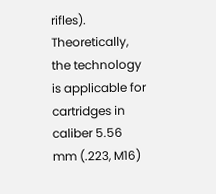rifles). Theoretically, the technology is applicable for cartridges in caliber 5.56 mm (.223, M16)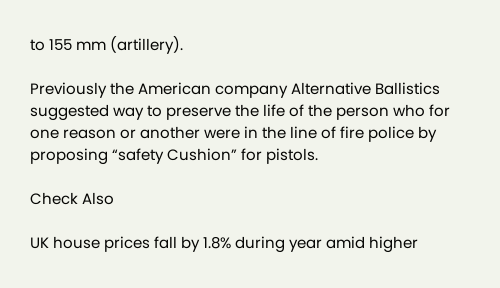to 155 mm (artillery).

Previously the American company Alternative Ballistics suggested way to preserve the life of the person who for one reason or another were in the line of fire police by proposing “safety Cushion” for pistols.

Check Also

UK house prices fall by 1.8% during year amid higher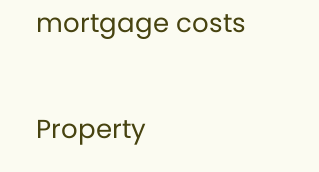mortgage costs

Property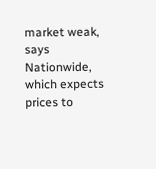market weak, says Nationwide, which expects prices to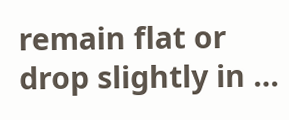remain flat or drop slightly in …